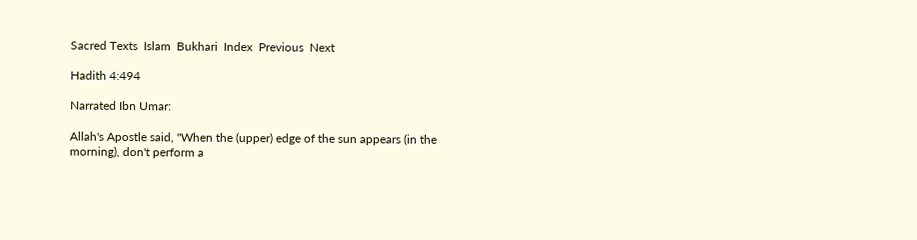Sacred Texts  Islam  Bukhari  Index  Previous  Next

Hadith 4:494

Narrated Ibn Umar:

Allah's Apostle said, "When the (upper) edge of the sun appears (in the morning), don't perform a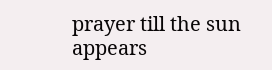prayer till the sun appears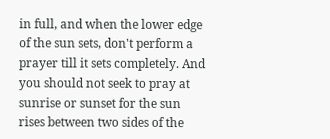in full, and when the lower edge of the sun sets, don't perform a prayer till it sets completely. And you should not seek to pray at sunrise or sunset for the sun rises between two sides of the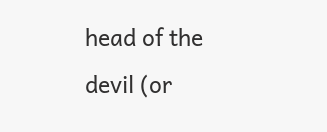head of the devil (or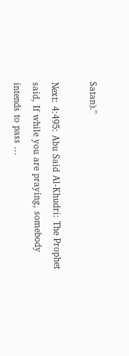Satan)."

Next: 4:495: Abu Said Al-Khudri: The Prophet said, If while you are praying, somebody intends to pass ...